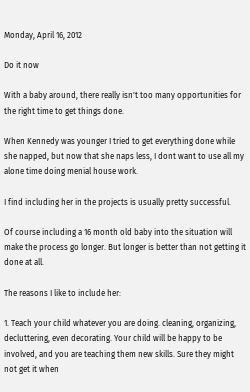Monday, April 16, 2012

Do it now

With a baby around, there really isn't too many opportunities for the right time to get things done.

When Kennedy was younger I tried to get everything done while she napped, but now that she naps less, I dont want to use all my alone time doing menial house work.

I find including her in the projects is usually pretty successful.

Of course including a 16 month old baby into the situation will make the process go longer. But longer is better than not getting it done at all.

The reasons I like to include her:

1. Teach your child whatever you are doing. cleaning, organizing, decluttering, even decorating. Your child will be happy to be involved, and you are teaching them new skills. Sure they might not get it when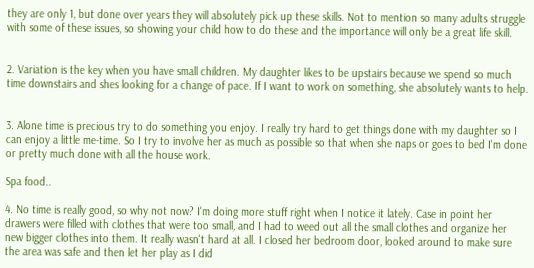they are only 1, but done over years they will absolutely pick up these skills. Not to mention so many adults struggle with some of these issues, so showing your child how to do these and the importance will only be a great life skill.


2. Variation is the key when you have small children. My daughter likes to be upstairs because we spend so much time downstairs and shes looking for a change of pace. If I want to work on something, she absolutely wants to help.


3. Alone time is precious try to do something you enjoy. I really try hard to get things done with my daughter so I can enjoy a little me-time. So I try to involve her as much as possible so that when she naps or goes to bed I'm done or pretty much done with all the house work.

Spa food..

4. No time is really good, so why not now? I'm doing more stuff right when I notice it lately. Case in point her drawers were filled with clothes that were too small, and I had to weed out all the small clothes and organize her new bigger clothes into them. It really wasn't hard at all. I closed her bedroom door, looked around to make sure the area was safe and then let her play as I did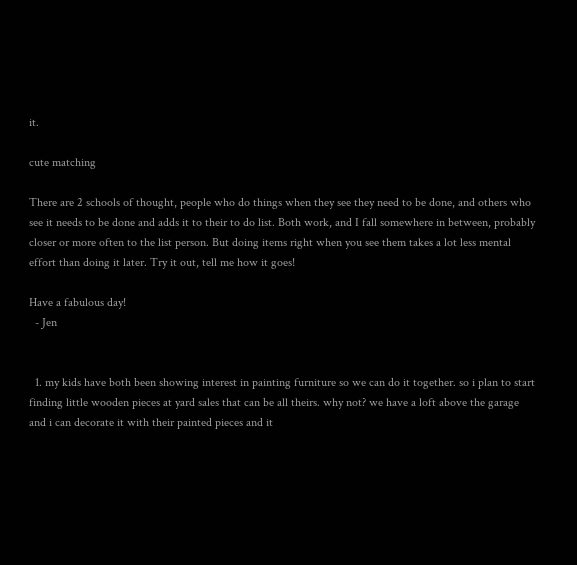it.

cute matching

There are 2 schools of thought, people who do things when they see they need to be done, and others who see it needs to be done and adds it to their to do list. Both work, and I fall somewhere in between, probably closer or more often to the list person. But doing items right when you see them takes a lot less mental effort than doing it later. Try it out, tell me how it goes!

Have a fabulous day!
  - Jen


  1. my kids have both been showing interest in painting furniture so we can do it together. so i plan to start finding little wooden pieces at yard sales that can be all theirs. why not? we have a loft above the garage and i can decorate it with their painted pieces and it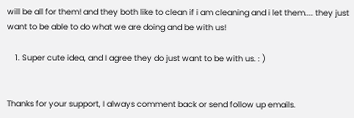will be all for them! and they both like to clean if i am cleaning and i let them.... they just want to be able to do what we are doing and be with us!

    1. Super cute idea, and I agree they do just want to be with us. : )


Thanks for your support, I always comment back or send follow up emails.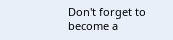Don't forget to become a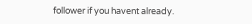follower if you havent already.